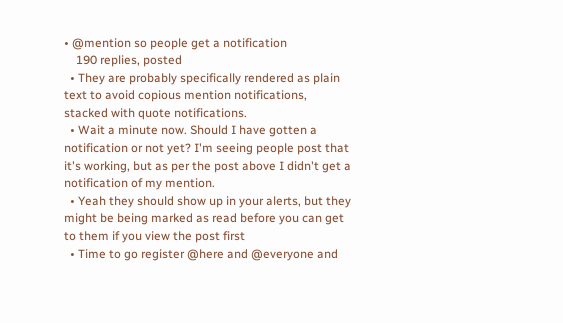• @mention so people get a notification
    190 replies, posted
  • They are probably specifically rendered as plain text to avoid copious mention notifications, stacked with quote notifications.
  • Wait a minute now. Should I have gotten a notification or not yet? I'm seeing people post that it's working, but as per the post above I didn't get a notification of my mention.
  • Yeah they should show up in your alerts, but they might be being marked as read before you can get to them if you view the post first
  • Time to go register @here and @everyone and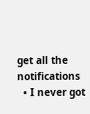get all the notifications
  • I never got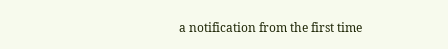a notification from the first time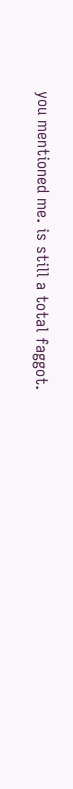you mentioned me. is still a total faggot.